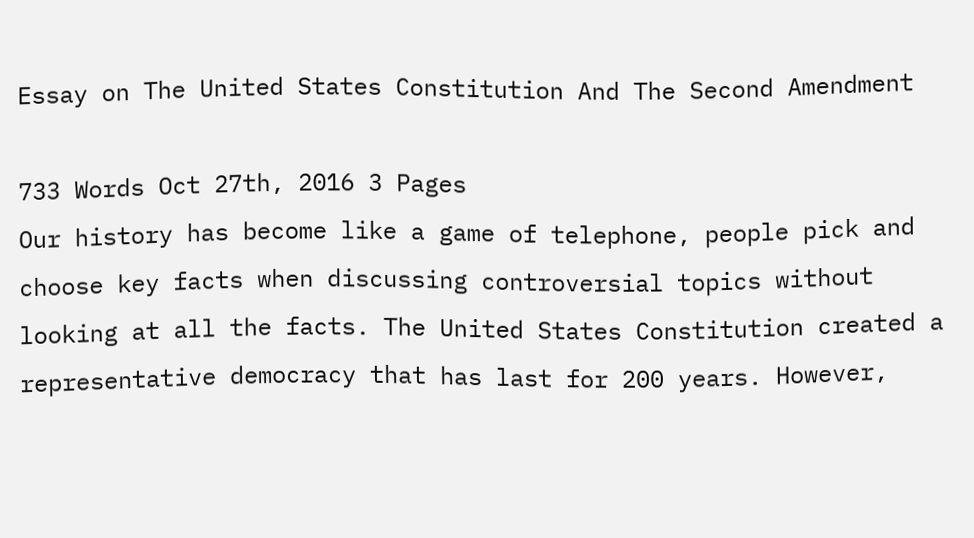Essay on The United States Constitution And The Second Amendment

733 Words Oct 27th, 2016 3 Pages
Our history has become like a game of telephone, people pick and choose key facts when discussing controversial topics without looking at all the facts. The United States Constitution created a representative democracy that has last for 200 years. However,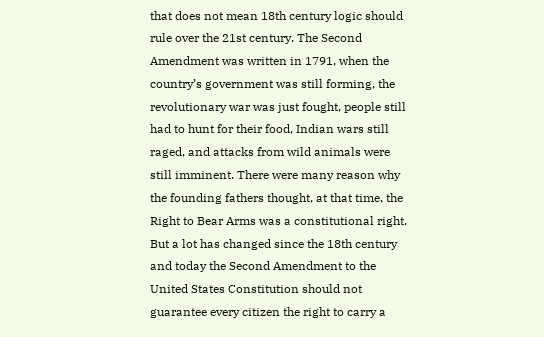that does not mean 18th century logic should rule over the 21st century. The Second Amendment was written in 1791, when the country’s government was still forming, the revolutionary war was just fought, people still had to hunt for their food, Indian wars still raged, and attacks from wild animals were still imminent. There were many reason why the founding fathers thought, at that time, the Right to Bear Arms was a constitutional right. But a lot has changed since the 18th century and today the Second Amendment to the United States Constitution should not guarantee every citizen the right to carry a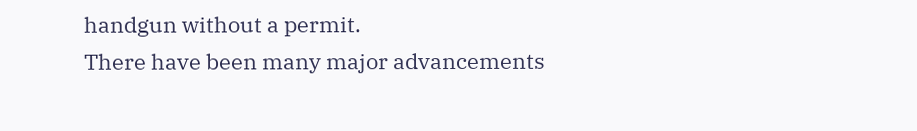handgun without a permit.
There have been many major advancements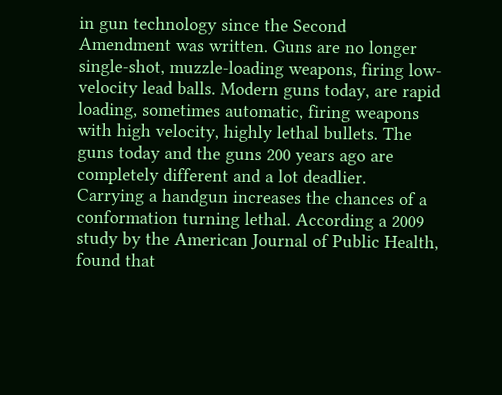in gun technology since the Second Amendment was written. Guns are no longer single-shot, muzzle-loading weapons, firing low-velocity lead balls. Modern guns today, are rapid loading, sometimes automatic, firing weapons with high velocity, highly lethal bullets. The guns today and the guns 200 years ago are completely different and a lot deadlier.
Carrying a handgun increases the chances of a conformation turning lethal. According a 2009 study by the American Journal of Public Health, found that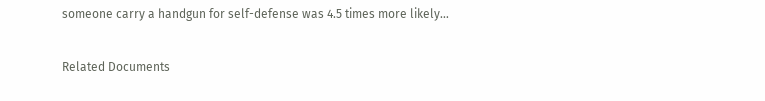someone carry a handgun for self-defense was 4.5 times more likely…

Related Documents